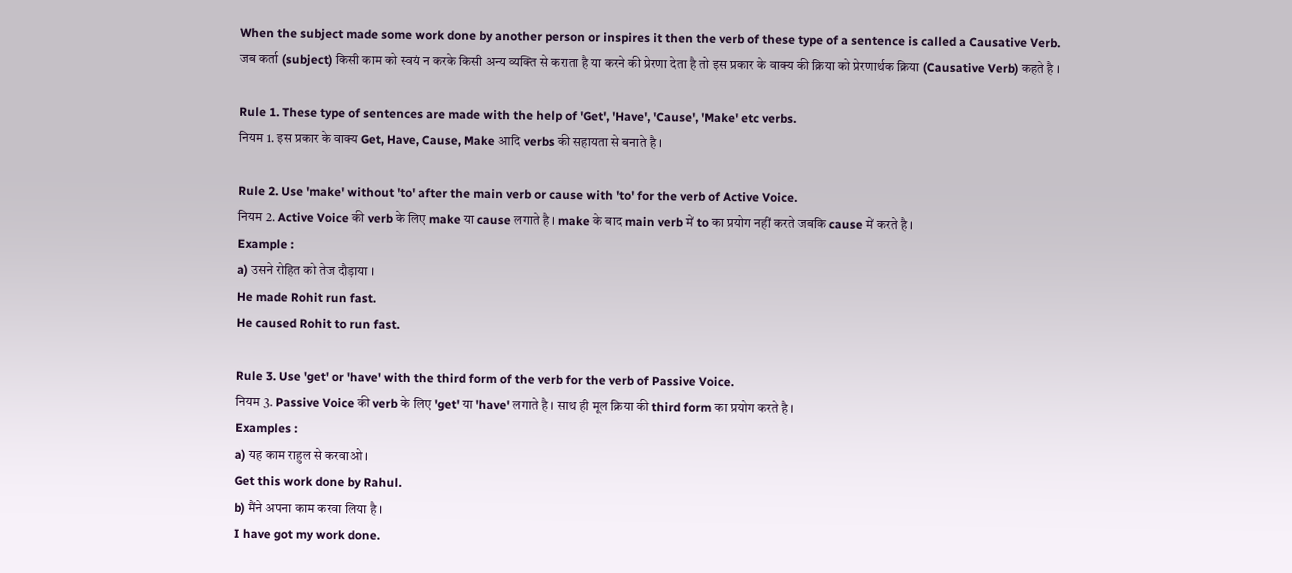When the subject made some work done by another person or inspires it then the verb of these type of a sentence is called a Causative Verb.
जब कर्ता (subject) किसी काम को स्वयं न करके किसी अन्य व्यक्ति से कराता है या करने की प्रेरणा देता है तो इस प्रकार के वाक्य की क्रिया को प्रेरणार्थक क्रिया (Causative Verb) कहते है ।

Rule 1. These type of sentences are made with the help of 'Get', 'Have', 'Cause', 'Make' etc verbs.
नियम 1. इस प्रकार के वाक्य Get, Have, Cause, Make आदि verbs की सहायता से बनाते है ।

Rule 2. Use 'make' without 'to' after the main verb or cause with 'to' for the verb of Active Voice.
नियम 2. Active Voice की verb के लिए make या cause लगाते है । make के बाद main verb में to का प्रयोग नहीं करते जबकि cause में करते है ।
Example :
a) उसने रोहित को तेज दौड़ाया ।
He made Rohit run fast.
He caused Rohit to run fast.

Rule 3. Use 'get' or 'have' with the third form of the verb for the verb of Passive Voice.
नियम 3. Passive Voice की verb के लिए 'get' या 'have' लगाते है । साथ ही मूल क्रिया की third form का प्रयोग करते है ।
Examples :
a) यह काम राहुल से करवाओ ।
Get this work done by Rahul.
b) मैंने अपना काम करवा लिया है ।
I have got my work done.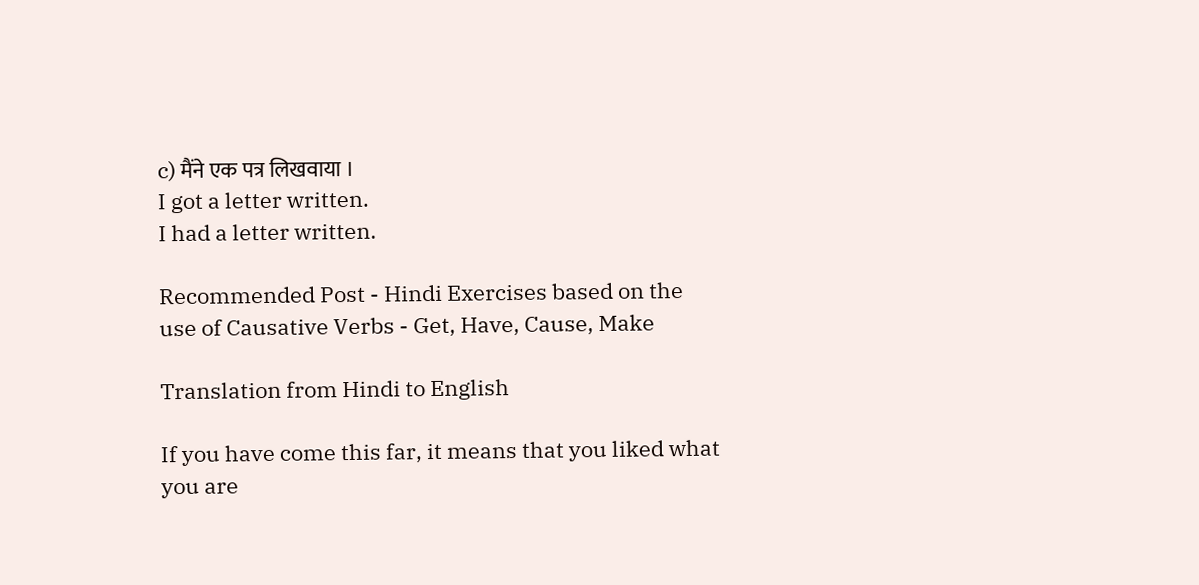c) मैंने एक पत्र लिखवाया ।
I got a letter written.
I had a letter written.

Recommended Post - Hindi Exercises based on the use of Causative Verbs - Get, Have, Cause, Make

Translation from Hindi to English

If you have come this far, it means that you liked what you are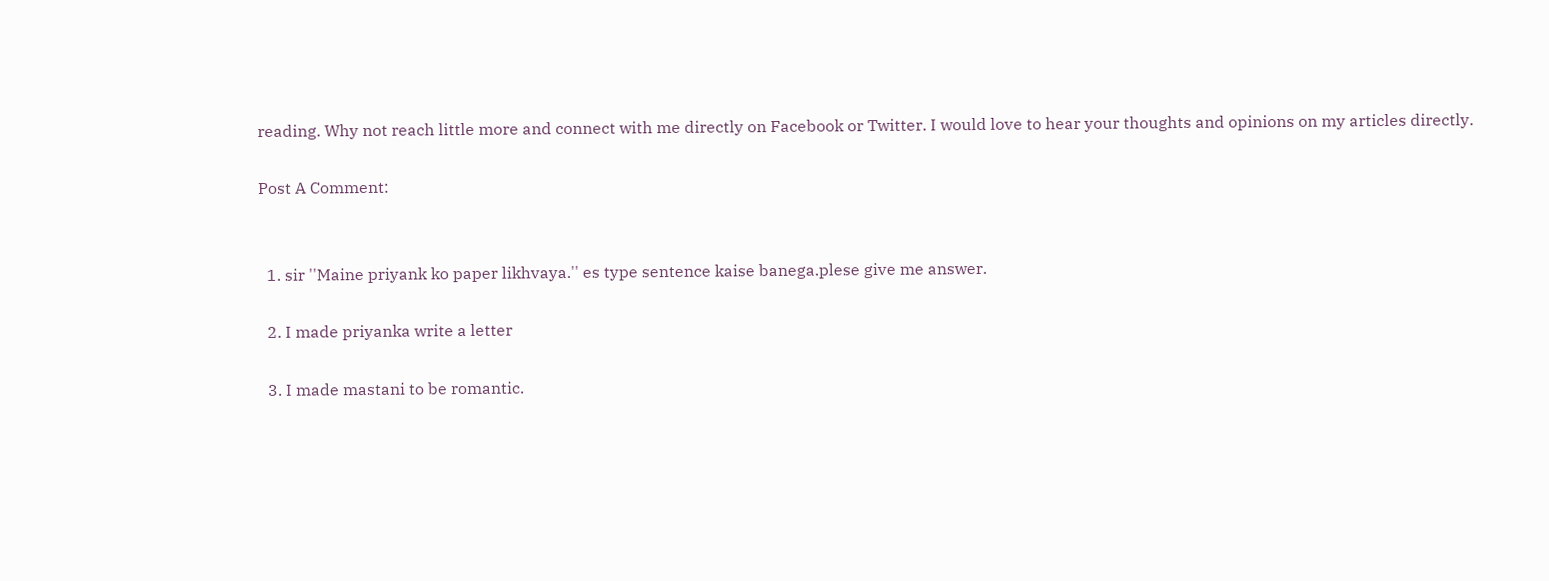reading. Why not reach little more and connect with me directly on Facebook or Twitter. I would love to hear your thoughts and opinions on my articles directly.

Post A Comment:


  1. sir ''Maine priyank ko paper likhvaya.'' es type sentence kaise banega.plese give me answer.

  2. I made priyanka write a letter

  3. I made mastani to be romantic.